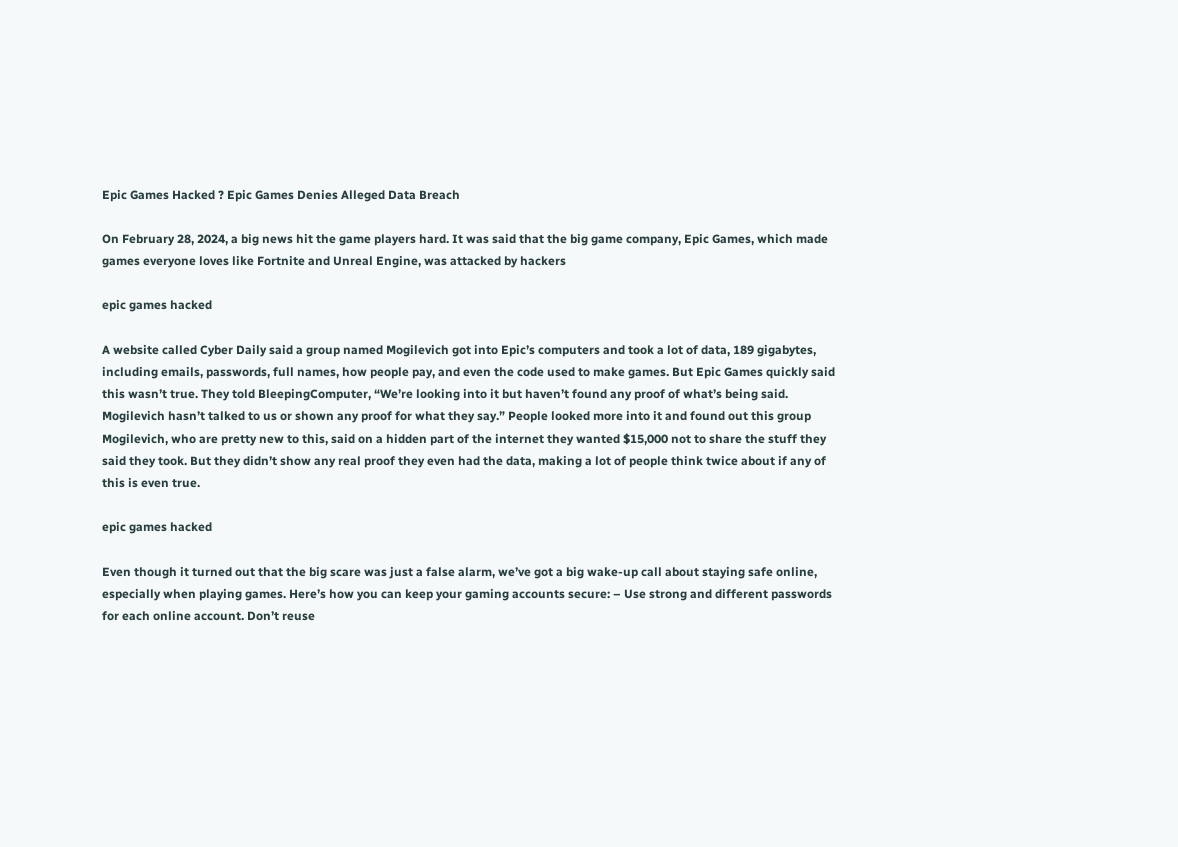Epic Games Hacked ? Epic Games Denies Alleged Data Breach

On February 28, 2024, a big news hit the game players hard. It was said that the big game company, Epic Games, which made games everyone loves like Fortnite and Unreal Engine, was attacked by hackers

epic games hacked

A website called Cyber Daily said a group named Mogilevich got into Epic’s computers and took a lot of data, 189 gigabytes, including emails, passwords, full names, how people pay, and even the code used to make games. But Epic Games quickly said this wasn’t true. They told BleepingComputer, “We’re looking into it but haven’t found any proof of what’s being said. Mogilevich hasn’t talked to us or shown any proof for what they say.” People looked more into it and found out this group Mogilevich, who are pretty new to this, said on a hidden part of the internet they wanted $15,000 not to share the stuff they said they took. But they didn’t show any real proof they even had the data, making a lot of people think twice about if any of this is even true.

epic games hacked

Even though it turned out that the big scare was just a false alarm, we’ve got a big wake-up call about staying safe online, especially when playing games. Here’s how you can keep your gaming accounts secure: – Use strong and different passwords for each online account. Don’t reuse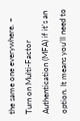the same one everywhere. – Turn on Multi-Factor Authentication (MFA) if it’s an option. It means you’ll need to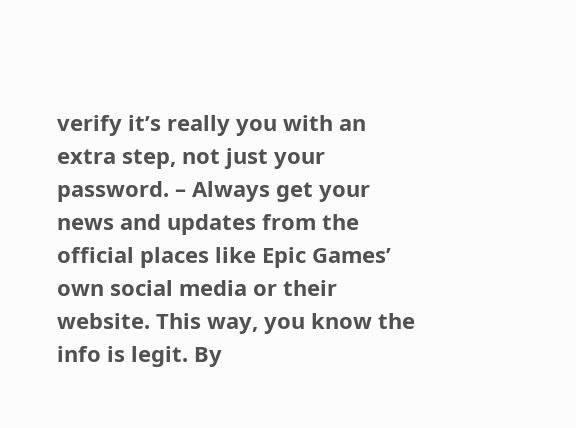verify it’s really you with an extra step, not just your password. – Always get your news and updates from the official places like Epic Games’ own social media or their website. This way, you know the info is legit. By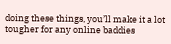doing these things, you’ll make it a lot tougher for any online baddies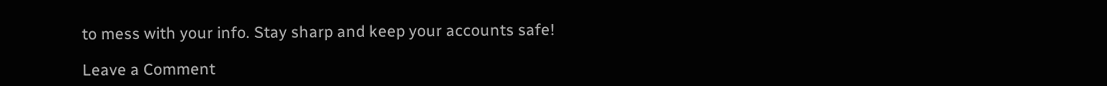to mess with your info. Stay sharp and keep your accounts safe!

Leave a Comment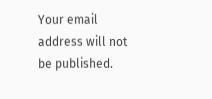Your email address will not be published.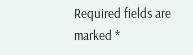Required fields are marked *